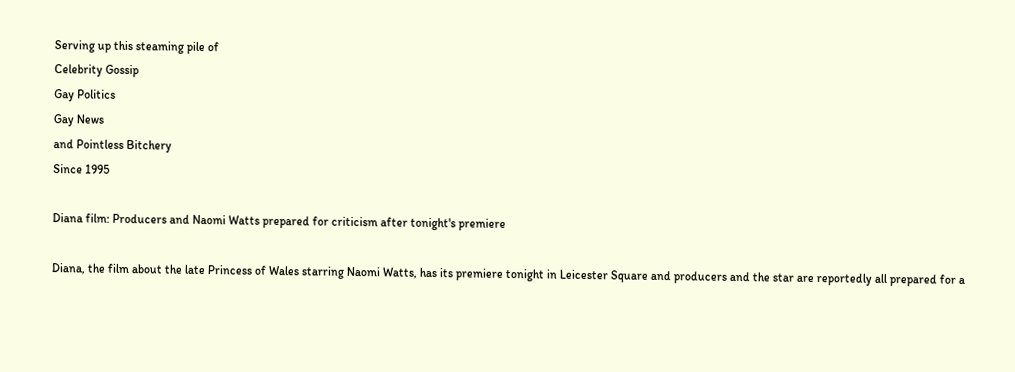Serving up this steaming pile of
Celebrity Gossip
Gay Politics
Gay News
and Pointless Bitchery
Since 1995

Diana film: Producers and Naomi Watts prepared for criticism after tonight's premiere

Diana, the film about the late Princess of Wales starring Naomi Watts, has its premiere tonight in Leicester Square and producers and the star are reportedly all prepared for a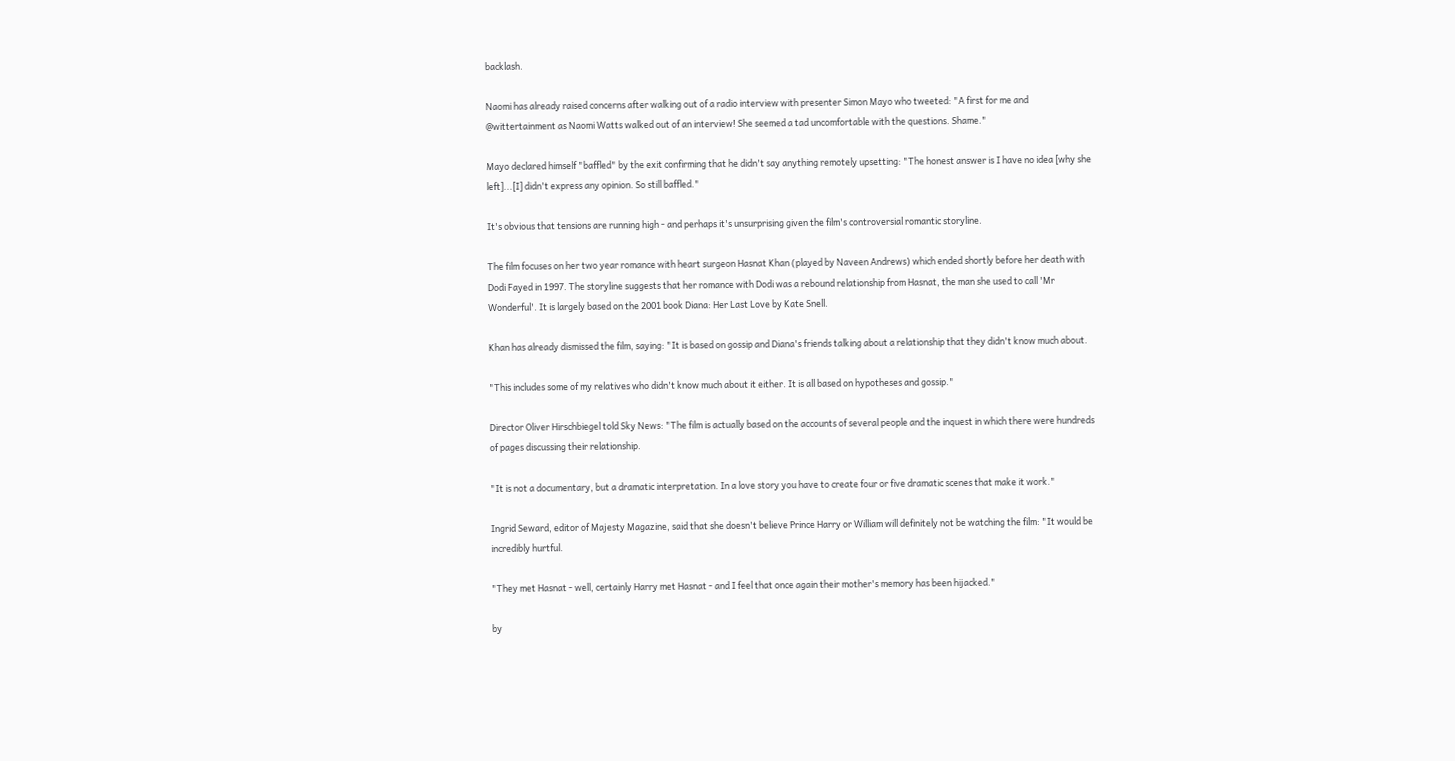backlash.

Naomi has already raised concerns after walking out of a radio interview with presenter Simon Mayo who tweeted: "A first for me and @wittertainment as Naomi Watts walked out of an interview! She seemed a tad uncomfortable with the questions. Shame."

Mayo declared himself "baffled" by the exit confirming that he didn't say anything remotely upsetting: "The honest answer is I have no idea [why she left]...[I] didn't express any opinion. So still baffled."

It's obvious that tensions are running high - and perhaps it's unsurprising given the film's controversial romantic storyline.

The film focuses on her two year romance with heart surgeon Hasnat Khan (played by Naveen Andrews) which ended shortly before her death with Dodi Fayed in 1997. The storyline suggests that her romance with Dodi was a rebound relationship from Hasnat, the man she used to call 'Mr Wonderful'. It is largely based on the 2001 book Diana: Her Last Love by Kate Snell.

Khan has already dismissed the film, saying: "It is based on gossip and Diana's friends talking about a relationship that they didn't know much about.

"This includes some of my relatives who didn't know much about it either. It is all based on hypotheses and gossip."

Director Oliver Hirschbiegel told Sky News: "The film is actually based on the accounts of several people and the inquest in which there were hundreds of pages discussing their relationship.

"It is not a documentary, but a dramatic interpretation. In a love story you have to create four or five dramatic scenes that make it work."

Ingrid Seward, editor of Majesty Magazine, said that she doesn't believe Prince Harry or William will definitely not be watching the film: "It would be incredibly hurtful.

"They met Hasnat - well, certainly Harry met Hasnat - and I feel that once again their mother's memory has been hijacked."

by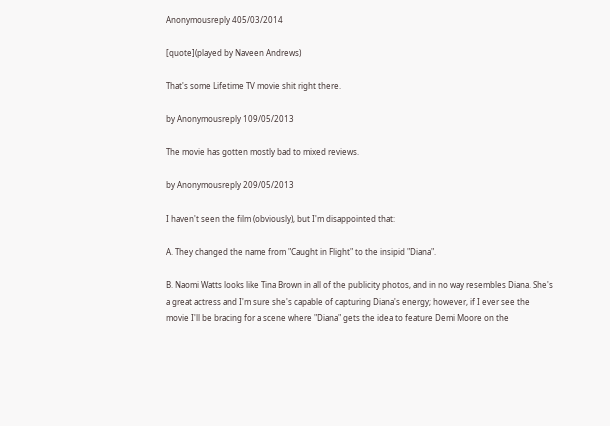Anonymousreply 405/03/2014

[quote](played by Naveen Andrews)

That's some Lifetime TV movie shit right there.

by Anonymousreply 109/05/2013

The movie has gotten mostly bad to mixed reviews.

by Anonymousreply 209/05/2013

I haven't seen the film (obviously), but I'm disappointed that:

A. They changed the name from "Caught in Flight" to the insipid "Diana".

B. Naomi Watts looks like Tina Brown in all of the publicity photos, and in no way resembles Diana. She's a great actress and I'm sure she's capable of capturing Diana's energy; however, if I ever see the movie I'll be bracing for a scene where "Diana" gets the idea to feature Demi Moore on the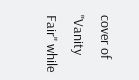cover of "Vanity Fair" while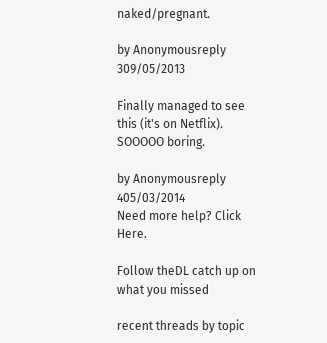naked/pregnant.

by Anonymousreply 309/05/2013

Finally managed to see this (it's on Netflix). SOOOOO boring.

by Anonymousreply 405/03/2014
Need more help? Click Here.

Follow theDL catch up on what you missed

recent threads by topic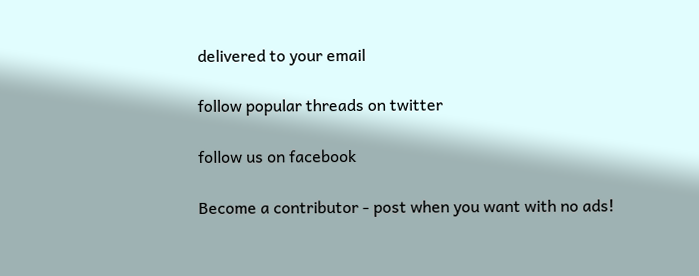delivered to your email

follow popular threads on twitter

follow us on facebook

Become a contributor - post when you want with no ads!